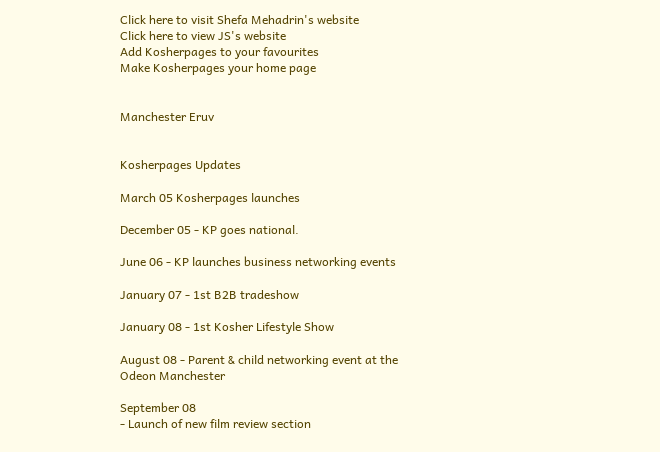Click here to visit Shefa Mehadrin's website
Click here to view JS's website
Add Kosherpages to your favourites
Make Kosherpages your home page


Manchester Eruv


Kosherpages Updates

March 05 Kosherpages launches

December 05 - KP goes national.

June 06 - KP launches business networking events

January 07 - 1st B2B tradeshow

January 08 - 1st Kosher Lifestyle Show

August 08 - Parent & child networking event at the Odeon Manchester

September 08
- Launch of new film review section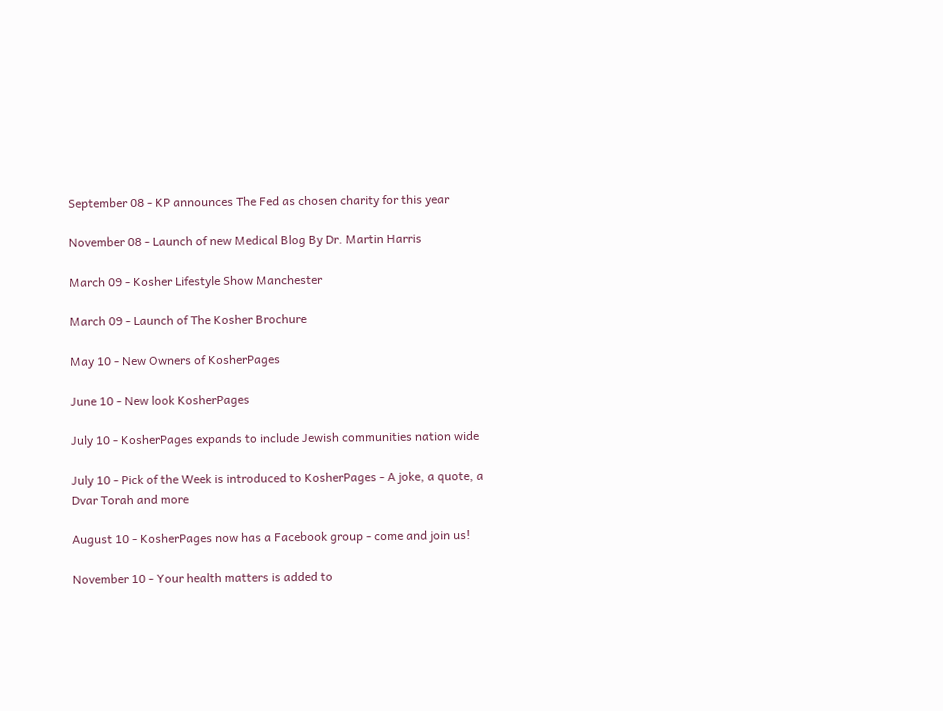September 08 - KP announces The Fed as chosen charity for this year

November 08 - Launch of new Medical Blog By Dr. Martin Harris

March 09 - Kosher Lifestyle Show Manchester

March 09 - Launch of The Kosher Brochure

May 10 - New Owners of KosherPages

June 10 - New look KosherPages

July 10 - KosherPages expands to include Jewish communities nation wide

July 10 - Pick of the Week is introduced to KosherPages - A joke, a quote, a Dvar Torah and more

August 10 - KosherPages now has a Facebook group - come and join us!

November 10 - Your health matters is added to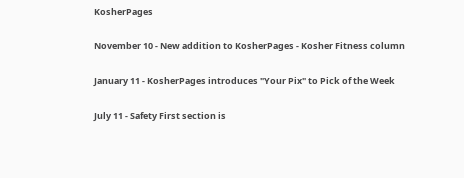KosherPages

November 10 - New addition to KosherPages - Kosher Fitness column

January 11 - KosherPages introduces "Your Pix" to Pick of the Week

July 11 - Safety First section is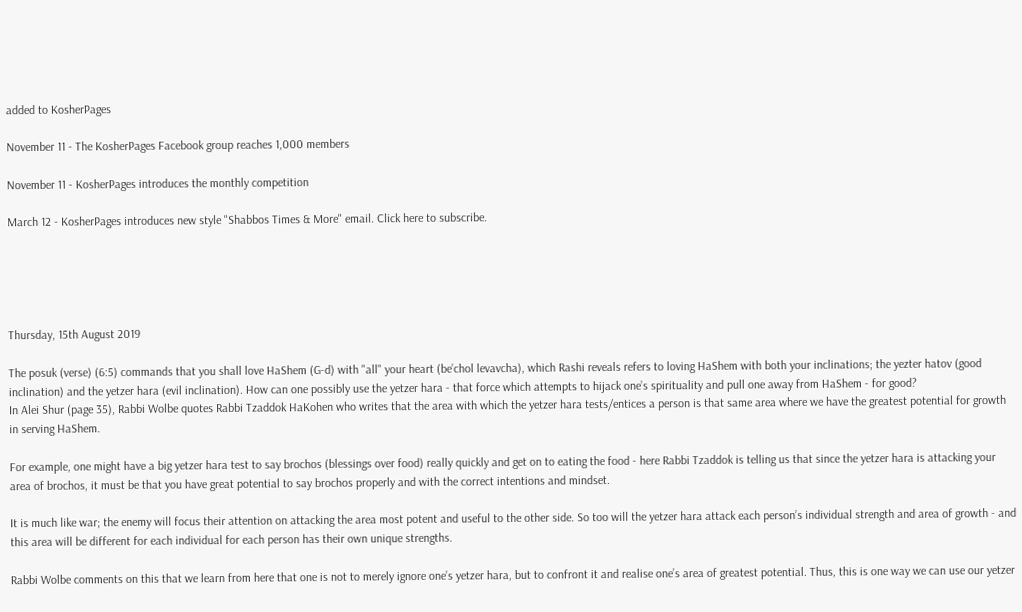added to KosherPages

November 11 - The KosherPages Facebook group reaches 1,000 members

November 11 - KosherPages introduces the monthly competition

March 12 - KosherPages introduces new style "Shabbos Times & More" email. Click here to subscribe.





Thursday, 15th August 2019

The posuk (verse) (6:5) commands that you shall love HaShem (G-d) with "all" your heart (be’chol levavcha), which Rashi reveals refers to loving HaShem with both your inclinations; the yezter hatov (good inclination) and the yetzer hara (evil inclination). How can one possibly use the yetzer hara - that force which attempts to hijack one’s spirituality and pull one away from HaShem - for good?
In Alei Shur (page 35), Rabbi Wolbe quotes Rabbi Tzaddok HaKohen who writes that the area with which the yetzer hara tests/entices a person is that same area where we have the greatest potential for growth in serving HaShem.

For example, one might have a big yetzer hara test to say brochos (blessings over food) really quickly and get on to eating the food - here Rabbi Tzaddok is telling us that since the yetzer hara is attacking your area of brochos, it must be that you have great potential to say brochos properly and with the correct intentions and mindset.

It is much like war; the enemy will focus their attention on attacking the area most potent and useful to the other side. So too will the yetzer hara attack each person’s individual strength and area of growth - and this area will be different for each individual for each person has their own unique strengths.

Rabbi Wolbe comments on this that we learn from here that one is not to merely ignore one’s yetzer hara, but to confront it and realise one’s area of greatest potential. Thus, this is one way we can use our yetzer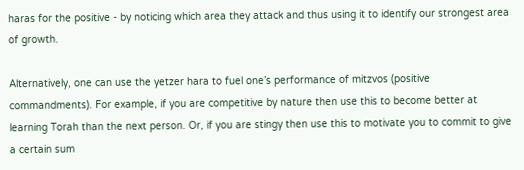haras for the positive - by noticing which area they attack and thus using it to identify our strongest area of growth.

Alternatively, one can use the yetzer hara to fuel one’s performance of mitzvos (positive commandments). For example, if you are competitive by nature then use this to become better at learning Torah than the next person. Or, if you are stingy then use this to motivate you to commit to give a certain sum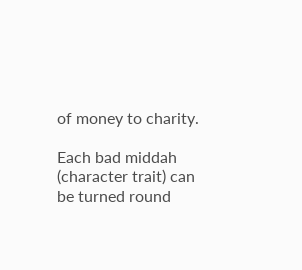of money to charity.

Each bad middah (character trait) can be turned round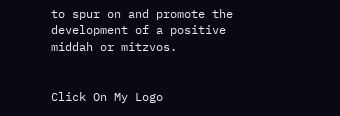to spur on and promote the development of a positive middah or mitzvos.


Click On My Logo